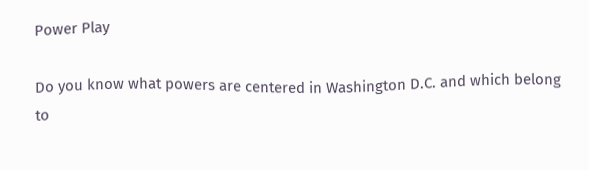Power Play

Do you know what powers are centered in Washington D.C. and which belong to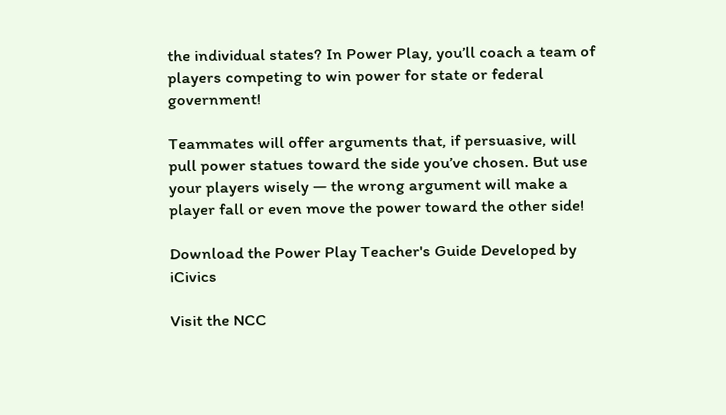the individual states? In Power Play, you’ll coach a team of players competing to win power for state or federal government!

Teammates will offer arguments that, if persuasive, will pull power statues toward the side you’ve chosen. But use your players wisely — the wrong argument will make a player fall or even move the power toward the other side!

Download the Power Play Teacher's Guide Developed by iCivics

Visit the NCC